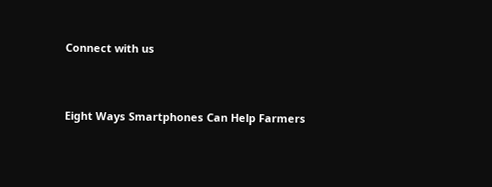Connect with us


Eight Ways Smartphones Can Help Farmers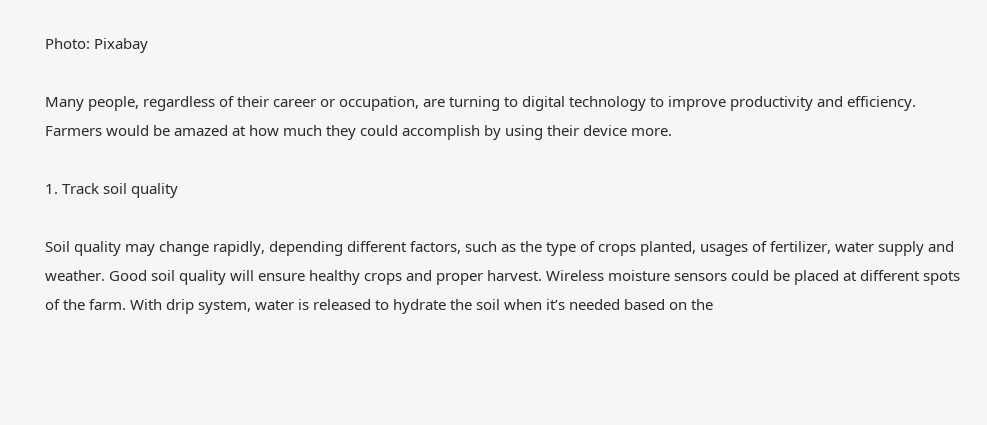Photo: Pixabay

Many people, regardless of their career or occupation, are turning to digital technology to improve productivity and efficiency. Farmers would be amazed at how much they could accomplish by using their device more.

1. Track soil quality

Soil quality may change rapidly, depending different factors, such as the type of crops planted, usages of fertilizer, water supply and weather. Good soil quality will ensure healthy crops and proper harvest. Wireless moisture sensors could be placed at different spots of the farm. With drip system, water is released to hydrate the soil when it’s needed based on the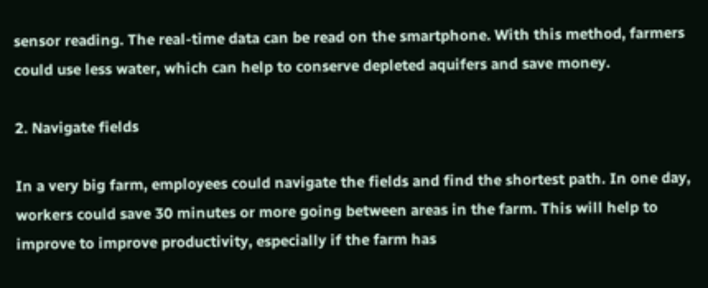sensor reading. The real-time data can be read on the smartphone. With this method, farmers could use less water, which can help to conserve depleted aquifers and save money.

2. Navigate fields

In a very big farm, employees could navigate the fields and find the shortest path. In one day, workers could save 30 minutes or more going between areas in the farm. This will help to improve to improve productivity, especially if the farm has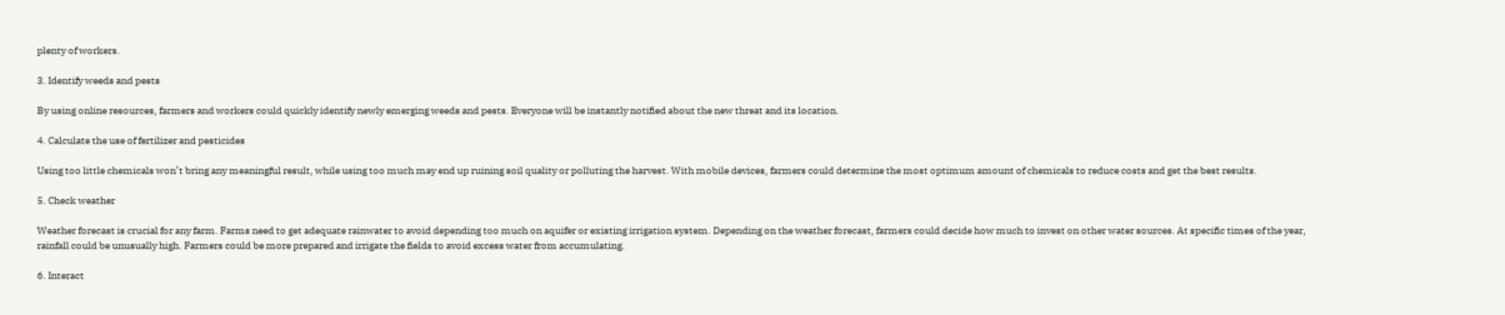plenty of workers.

3. Identify weeds and pests

By using online resources, farmers and workers could quickly identify newly emerging weeds and pests. Everyone will be instantly notified about the new threat and its location.

4. Calculate the use of fertilizer and pesticides

Using too little chemicals won’t bring any meaningful result, while using too much may end up ruining soil quality or polluting the harvest. With mobile devices, farmers could determine the most optimum amount of chemicals to reduce costs and get the best results.

5. Check weather

Weather forecast is crucial for any farm. Farms need to get adequate rainwater to avoid depending too much on aquifer or existing irrigation system. Depending on the weather forecast, farmers could decide how much to invest on other water sources. At specific times of the year, rainfall could be unusually high. Farmers could be more prepared and irrigate the fields to avoid excess water from accumulating.

6. Interact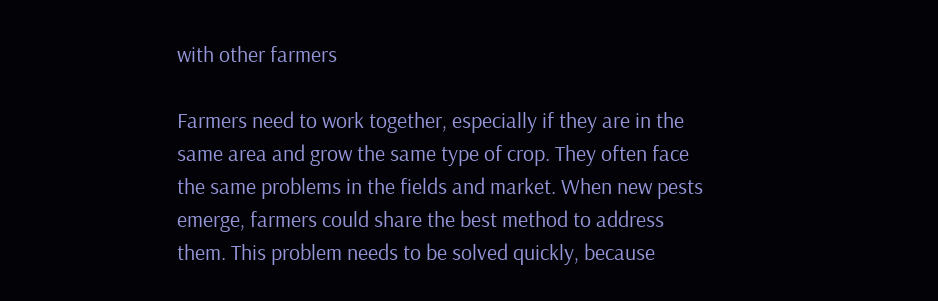with other farmers

Farmers need to work together, especially if they are in the same area and grow the same type of crop. They often face the same problems in the fields and market. When new pests emerge, farmers could share the best method to address them. This problem needs to be solved quickly, because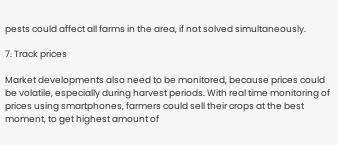pests could affect all farms in the area, if not solved simultaneously.

7. Track prices

Market developments also need to be monitored, because prices could be volatile, especially during harvest periods. With real time monitoring of prices using smartphones, farmers could sell their crops at the best moment, to get highest amount of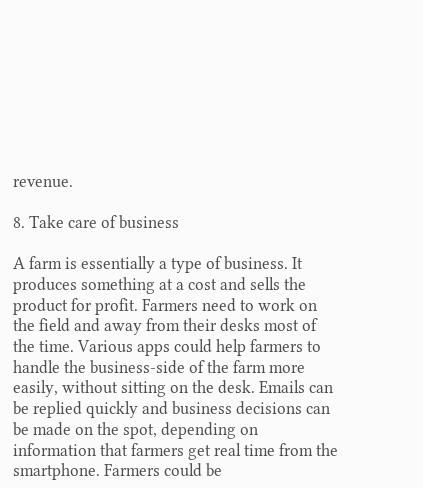revenue.

8. Take care of business

A farm is essentially a type of business. It produces something at a cost and sells the product for profit. Farmers need to work on the field and away from their desks most of the time. Various apps could help farmers to handle the business-side of the farm more easily, without sitting on the desk. Emails can be replied quickly and business decisions can be made on the spot, depending on information that farmers get real time from the smartphone. Farmers could be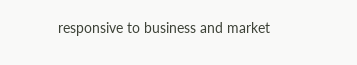responsive to business and market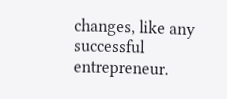changes, like any successful entrepreneur.